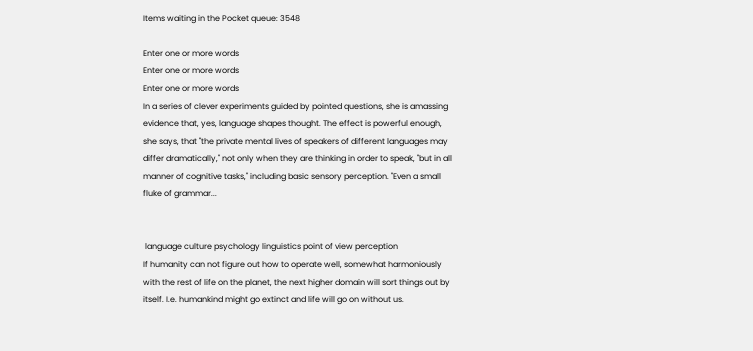Items waiting in the Pocket queue: 3548

Enter one or more words
Enter one or more words
Enter one or more words
In a series of clever experiments guided by pointed questions, she is amassing evidence that, yes, language shapes thought. The effect is powerful enough, she says, that "the private mental lives of speakers of different languages may differ dramatically," not only when they are thinking in order to speak, "but in all manner of cognitive tasks," including basic sensory perception. "Even a small fluke of grammar...


 language culture psychology linguistics point of view perception
If humanity can not figure out how to operate well, somewhat harmoniously with the rest of life on the planet, the next higher domain will sort things out by itself. I.e. humankind might go extinct and life will go on without us.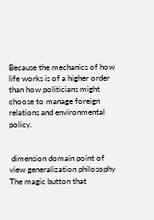Because the mechanics of how life works is of a higher order than how politicians might choose to manage foreign relations and environmental policy.


 dimension domain point of view generalization philosophy
The magic button that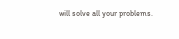will solve all your problems.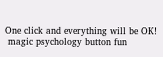One click and everything will be OK!
 magic psychology button fun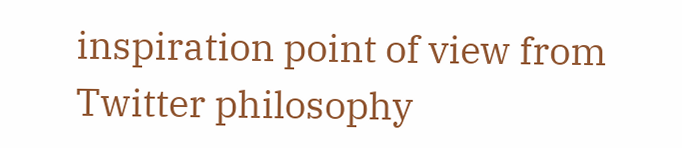inspiration point of view from Twitter philosophy